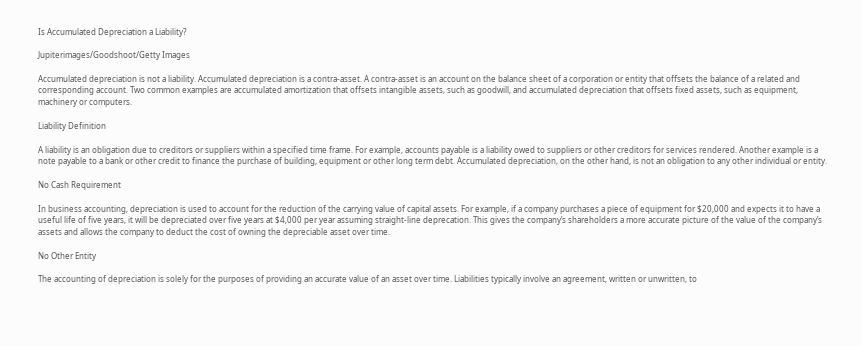Is Accumulated Depreciation a Liability?

Jupiterimages/Goodshoot/Getty Images

Accumulated depreciation is not a liability. Accumulated depreciation is a contra-asset. A contra-asset is an account on the balance sheet of a corporation or entity that offsets the balance of a related and corresponding account. Two common examples are accumulated amortization that offsets intangible assets, such as goodwill, and accumulated depreciation that offsets fixed assets, such as equipment, machinery or computers.

Liability Definition

A liability is an obligation due to creditors or suppliers within a specified time frame. For example, accounts payable is a liability owed to suppliers or other creditors for services rendered. Another example is a note payable to a bank or other credit to finance the purchase of building, equipment or other long term debt. Accumulated depreciation, on the other hand, is not an obligation to any other individual or entity.

No Cash Requirement

In business accounting, depreciation is used to account for the reduction of the carrying value of capital assets. For example, if a company purchases a piece of equipment for $20,000 and expects it to have a useful life of five years, it will be depreciated over five years at $4,000 per year assuming straight-line deprecation. This gives the company’s shareholders a more accurate picture of the value of the company’s assets and allows the company to deduct the cost of owning the depreciable asset over time.

No Other Entity

The accounting of depreciation is solely for the purposes of providing an accurate value of an asset over time. Liabilities typically involve an agreement, written or unwritten, to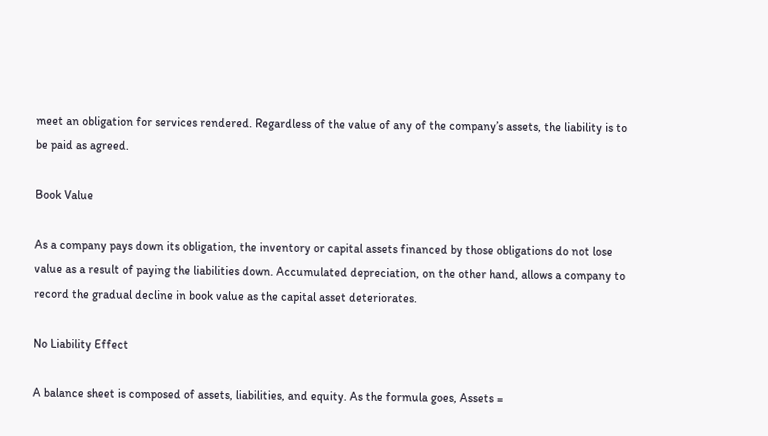meet an obligation for services rendered. Regardless of the value of any of the company’s assets, the liability is to be paid as agreed.

Book Value

As a company pays down its obligation, the inventory or capital assets financed by those obligations do not lose value as a result of paying the liabilities down. Accumulated depreciation, on the other hand, allows a company to record the gradual decline in book value as the capital asset deteriorates.

No Liability Effect

A balance sheet is composed of assets, liabilities, and equity. As the formula goes, Assets =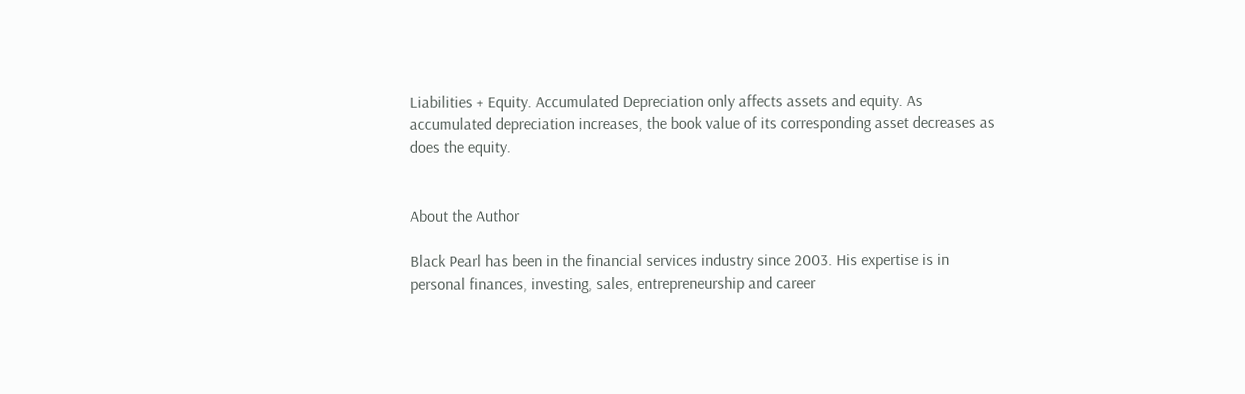Liabilities + Equity. Accumulated Depreciation only affects assets and equity. As accumulated depreciation increases, the book value of its corresponding asset decreases as does the equity.


About the Author

Black Pearl has been in the financial services industry since 2003. His expertise is in personal finances, investing, sales, entrepreneurship and career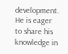development. He is eager to share his knowledge in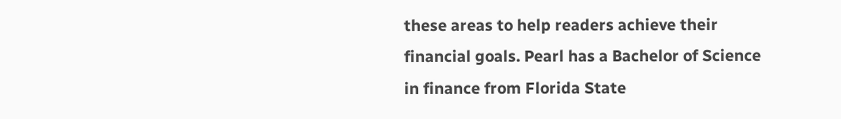these areas to help readers achieve their financial goals. Pearl has a Bachelor of Science in finance from Florida State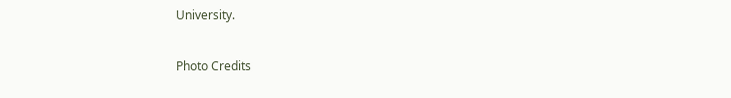University.

Photo Credits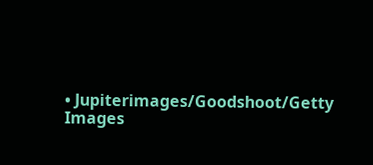• Jupiterimages/Goodshoot/Getty Images